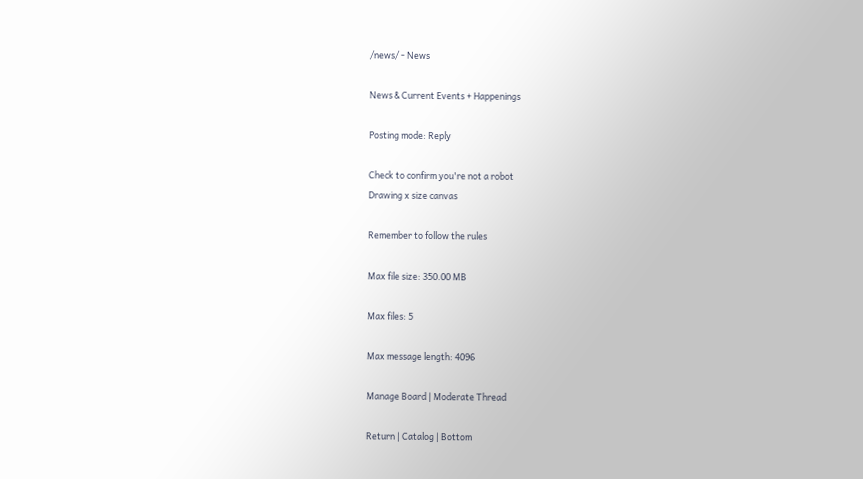/news/ - News

News & Current Events + Happenings

Posting mode: Reply

Check to confirm you're not a robot
Drawing x size canvas

Remember to follow the rules

Max file size: 350.00 MB

Max files: 5

Max message length: 4096

Manage Board | Moderate Thread

Return | Catalog | Bottom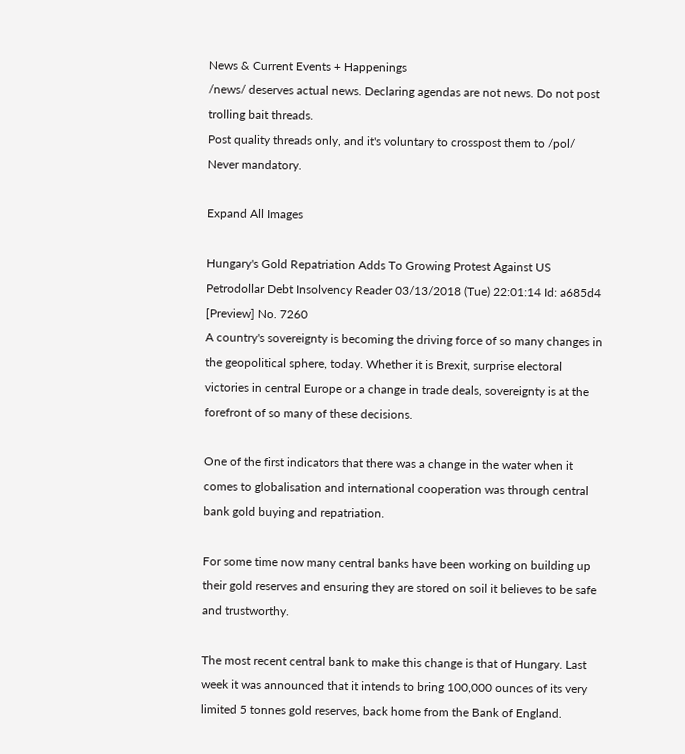News & Current Events + Happenings
/news/ deserves actual news. Declaring agendas are not news. Do not post trolling bait threads.
Post quality threads only, and it's voluntary to crosspost them to /pol/
Never mandatory.

Expand All Images

Hungary's Gold Repatriation Adds To Growing Protest Against US Petrodollar Debt Insolvency Reader 03/13/2018 (Tue) 22:01:14 Id: a685d4 [Preview] No. 7260
A country's sovereignty is becoming the driving force of so many changes in the geopolitical sphere, today. Whether it is Brexit, surprise electoral victories in central Europe or a change in trade deals, sovereignty is at the forefront of so many of these decisions.

One of the first indicators that there was a change in the water when it comes to globalisation and international cooperation was through central bank gold buying and repatriation.

For some time now many central banks have been working on building up their gold reserves and ensuring they are stored on soil it believes to be safe and trustworthy.

The most recent central bank to make this change is that of Hungary. Last week it was announced that it intends to bring 100,000 ounces of its very limited 5 tonnes gold reserves, back home from the Bank of England.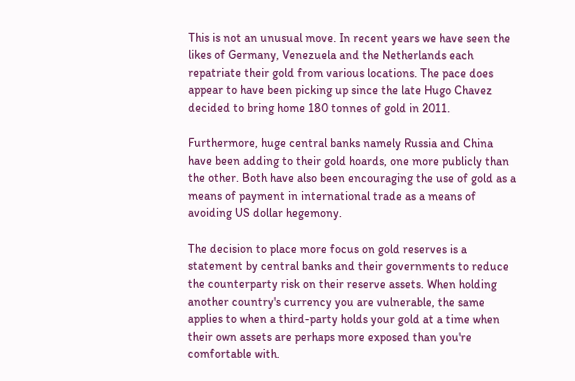This is not an unusual move. In recent years we have seen the likes of Germany, Venezuela and the Netherlands each repatriate their gold from various locations. The pace does appear to have been picking up since the late Hugo Chavez decided to bring home 180 tonnes of gold in 2011.

Furthermore, huge central banks namely Russia and China have been adding to their gold hoards, one more publicly than the other. Both have also been encouraging the use of gold as a means of payment in international trade as a means of avoiding US dollar hegemony.

The decision to place more focus on gold reserves is a statement by central banks and their governments to reduce the counterparty risk on their reserve assets. When holding another country's currency you are vulnerable, the same applies to when a third-party holds your gold at a time when their own assets are perhaps more exposed than you're comfortable with.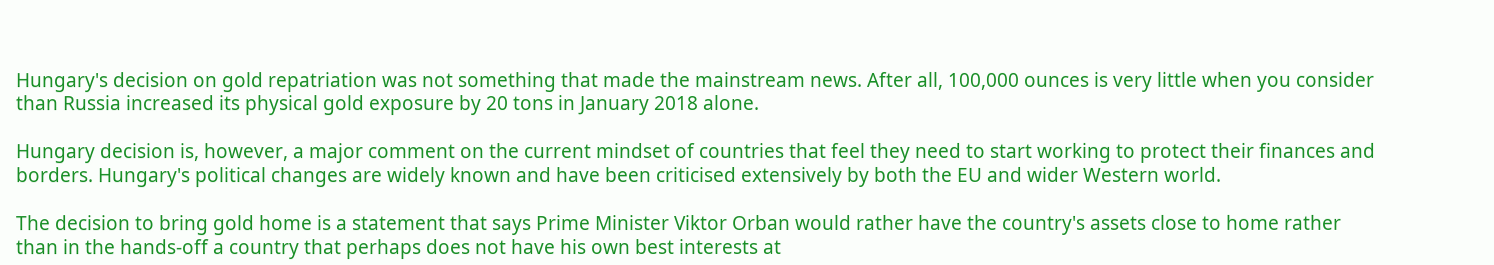Hungary's decision on gold repatriation was not something that made the mainstream news. After all, 100,000 ounces is very little when you consider than Russia increased its physical gold exposure by 20 tons in January 2018 alone.

Hungary decision is, however, a major comment on the current mindset of countries that feel they need to start working to protect their finances and borders. Hungary's political changes are widely known and have been criticised extensively by both the EU and wider Western world.

The decision to bring gold home is a statement that says Prime Minister Viktor Orban would rather have the country's assets close to home rather than in the hands-off a country that perhaps does not have his own best interests at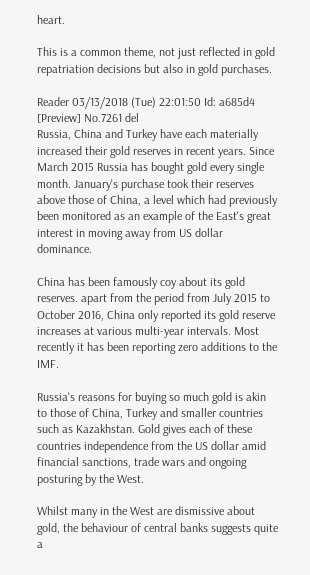heart.

This is a common theme, not just reflected in gold repatriation decisions but also in gold purchases.

Reader 03/13/2018 (Tue) 22:01:50 Id: a685d4 [Preview] No.7261 del
Russia, China and Turkey have each materially increased their gold reserves in recent years. Since March 2015 Russia has bought gold every single month. January's purchase took their reserves above those of China, a level which had previously been monitored as an example of the East's great interest in moving away from US dollar dominance.

China has been famously coy about its gold reserves. apart from the period from July 2015 to October 2016, China only reported its gold reserve increases at various multi-year intervals. Most recently it has been reporting zero additions to the IMF.

Russia's reasons for buying so much gold is akin to those of China, Turkey and smaller countries such as Kazakhstan. Gold gives each of these countries independence from the US dollar amid financial sanctions, trade wars and ongoing posturing by the West.

Whilst many in the West are dismissive about gold, the behaviour of central banks suggests quite a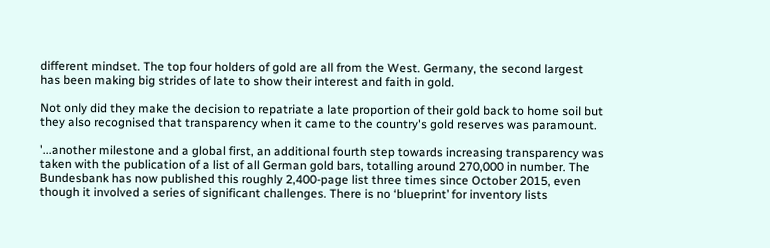different mindset. The top four holders of gold are all from the West. Germany, the second largest has been making big strides of late to show their interest and faith in gold.

Not only did they make the decision to repatriate a late proportion of their gold back to home soil but they also recognised that transparency when it came to the country's gold reserves was paramount.

'...another milestone and a global first, an additional fourth step towards increasing transparency was taken with the publication of a list of all German gold bars, totalling around 270,000 in number. The Bundesbank has now published this roughly 2,400-page list three times since October 2015, even though it involved a series of significant challenges. There is no ‘blueprint’ for inventory lists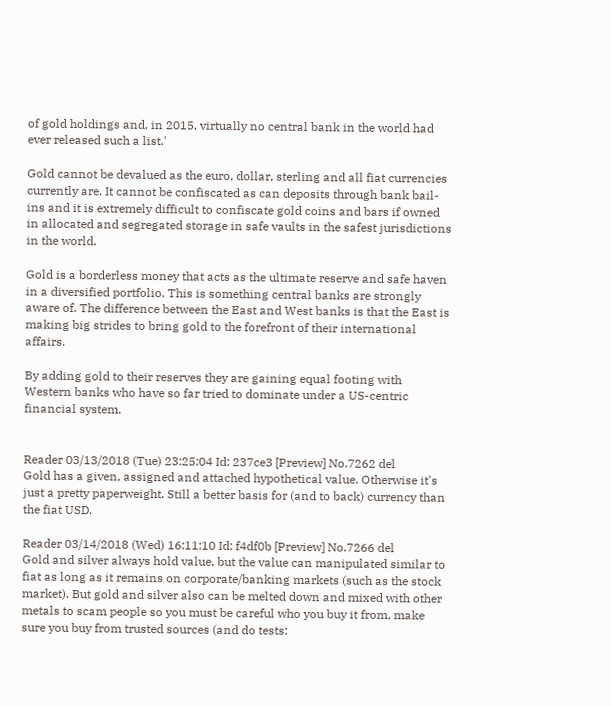of gold holdings and, in 2015, virtually no central bank in the world had ever released such a list.'

Gold cannot be devalued as the euro, dollar, sterling and all fiat currencies currently are. It cannot be confiscated as can deposits through bank bail-ins and it is extremely difficult to confiscate gold coins and bars if owned in allocated and segregated storage in safe vaults in the safest jurisdictions in the world.

Gold is a borderless money that acts as the ultimate reserve and safe haven in a diversified portfolio. This is something central banks are strongly aware of. The difference between the East and West banks is that the East is making big strides to bring gold to the forefront of their international affairs.

By adding gold to their reserves they are gaining equal footing with Western banks who have so far tried to dominate under a US-centric financial system.


Reader 03/13/2018 (Tue) 23:25:04 Id: 237ce3 [Preview] No.7262 del
Gold has a given, assigned and attached hypothetical value. Otherwise it's just a pretty paperweight. Still a better basis for (and to back) currency than the fiat USD.

Reader 03/14/2018 (Wed) 16:11:10 Id: f4df0b [Preview] No.7266 del
Gold and silver always hold value, but the value can manipulated similar to fiat as long as it remains on corporate/banking markets (such as the stock market). But gold and silver also can be melted down and mixed with other metals to scam people so you must be careful who you buy it from, make sure you buy from trusted sources (and do tests: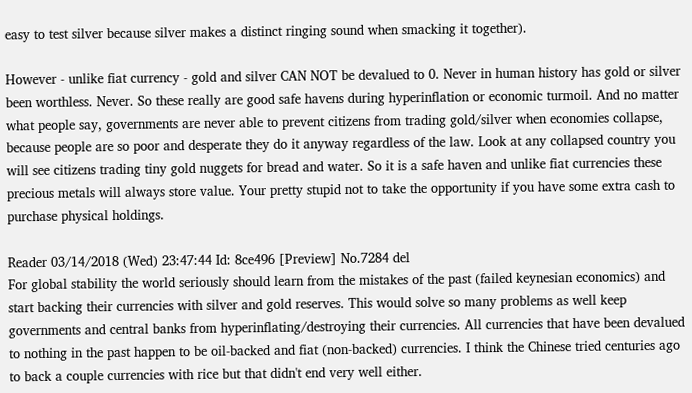easy to test silver because silver makes a distinct ringing sound when smacking it together).

However - unlike fiat currency - gold and silver CAN NOT be devalued to 0. Never in human history has gold or silver been worthless. Never. So these really are good safe havens during hyperinflation or economic turmoil. And no matter what people say, governments are never able to prevent citizens from trading gold/silver when economies collapse, because people are so poor and desperate they do it anyway regardless of the law. Look at any collapsed country you will see citizens trading tiny gold nuggets for bread and water. So it is a safe haven and unlike fiat currencies these precious metals will always store value. Your pretty stupid not to take the opportunity if you have some extra cash to purchase physical holdings.

Reader 03/14/2018 (Wed) 23:47:44 Id: 8ce496 [Preview] No.7284 del
For global stability the world seriously should learn from the mistakes of the past (failed keynesian economics) and start backing their currencies with silver and gold reserves. This would solve so many problems as well keep governments and central banks from hyperinflating/destroying their currencies. All currencies that have been devalued to nothing in the past happen to be oil-backed and fiat (non-backed) currencies. I think the Chinese tried centuries ago to back a couple currencies with rice but that didn't end very well either.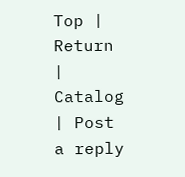Top | Return | Catalog | Post a reply